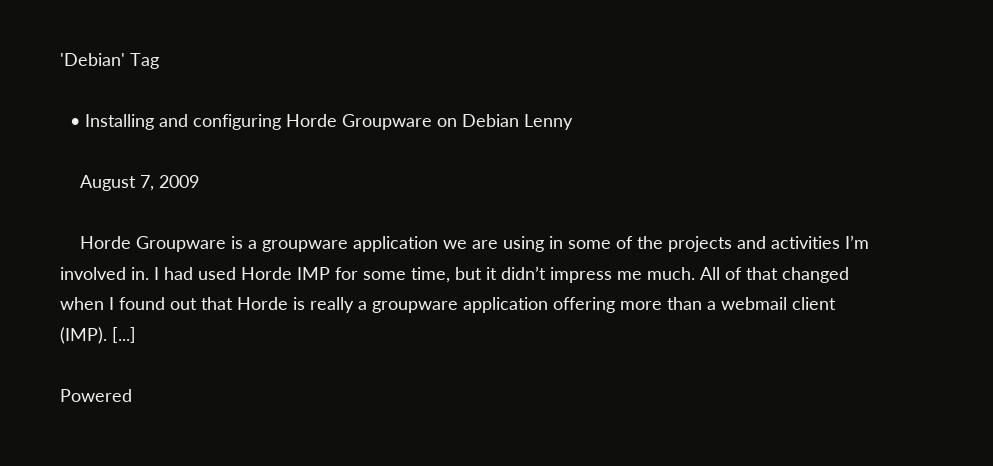'Debian' Tag

  • Installing and configuring Horde Groupware on Debian Lenny

    August 7, 2009

    Horde Groupware is a groupware application we are using in some of the projects and activities I’m involved in. I had used Horde IMP for some time, but it didn’t impress me much. All of that changed when I found out that Horde is really a groupware application offering more than a webmail client (IMP). [...]

Powered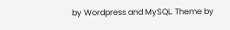by Wordpress and MySQL. Theme by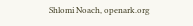Shlomi Noach, openark.org